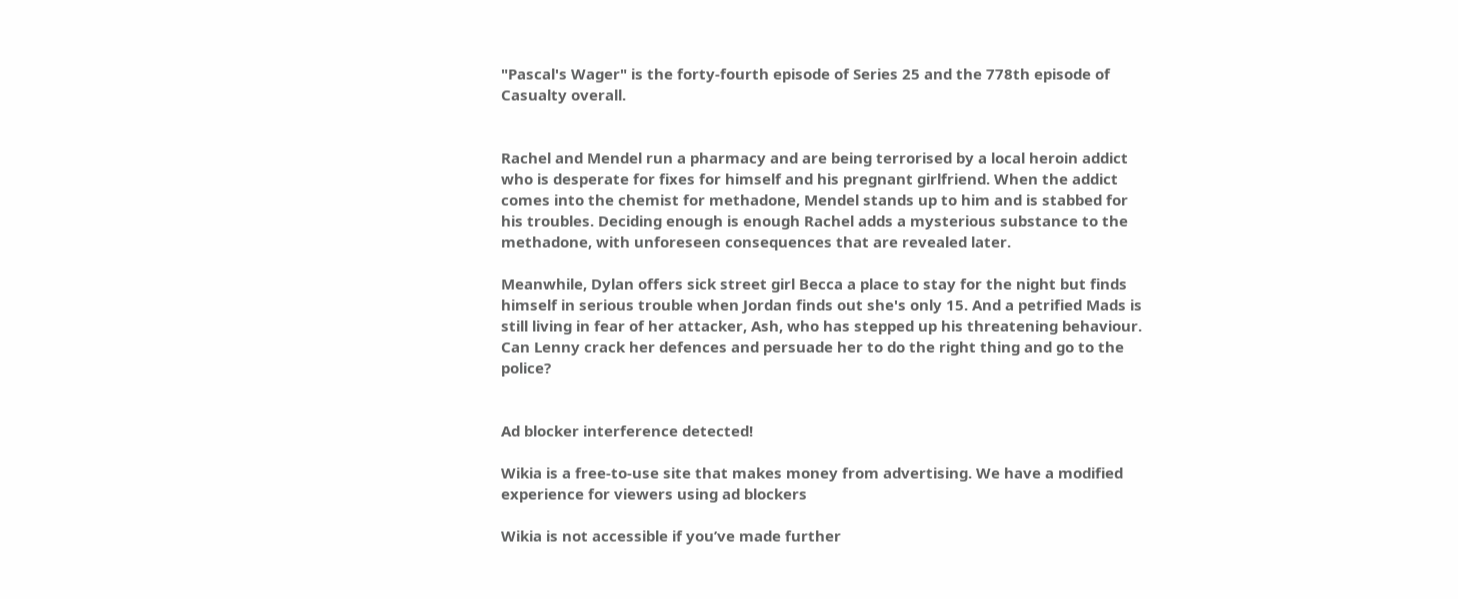"Pascal's Wager" is the forty-fourth episode of Series 25 and the 778th episode of Casualty overall.


Rachel and Mendel run a pharmacy and are being terrorised by a local heroin addict who is desperate for fixes for himself and his pregnant girlfriend. When the addict comes into the chemist for methadone, Mendel stands up to him and is stabbed for his troubles. Deciding enough is enough Rachel adds a mysterious substance to the methadone, with unforeseen consequences that are revealed later.

Meanwhile, Dylan offers sick street girl Becca a place to stay for the night but finds himself in serious trouble when Jordan finds out she's only 15. And a petrified Mads is still living in fear of her attacker, Ash, who has stepped up his threatening behaviour. Can Lenny crack her defences and persuade her to do the right thing and go to the police?


Ad blocker interference detected!

Wikia is a free-to-use site that makes money from advertising. We have a modified experience for viewers using ad blockers

Wikia is not accessible if you’ve made further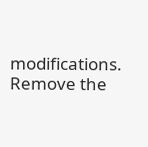modifications. Remove the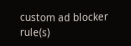custom ad blocker rule(s)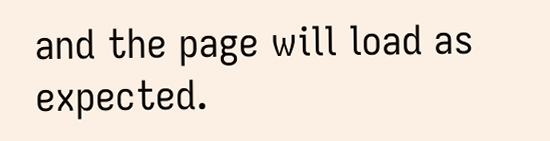and the page will load as expected.